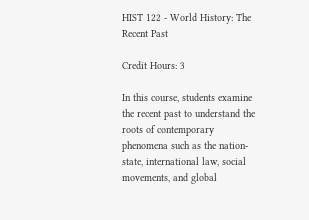HIST 122 - World History: The Recent Past

Credit Hours: 3

In this course, students examine the recent past to understand the roots of contemporary phenomena such as the nation-state, international law, social movements, and global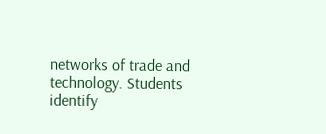networks of trade and technology. Students identify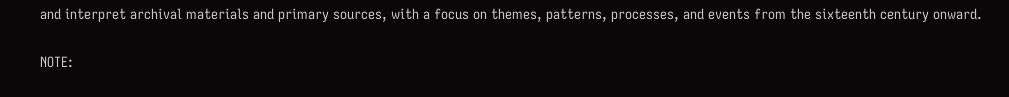and interpret archival materials and primary sources, with a focus on themes, patterns, processes, and events from the sixteenth century onward.

NOTE: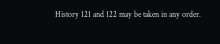History 121 and 122 may be taken in any order.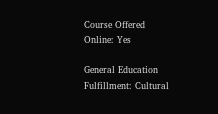Course Offered Online: Yes

General Education Fulfillment: Cultural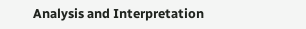Analysis and Interpretation